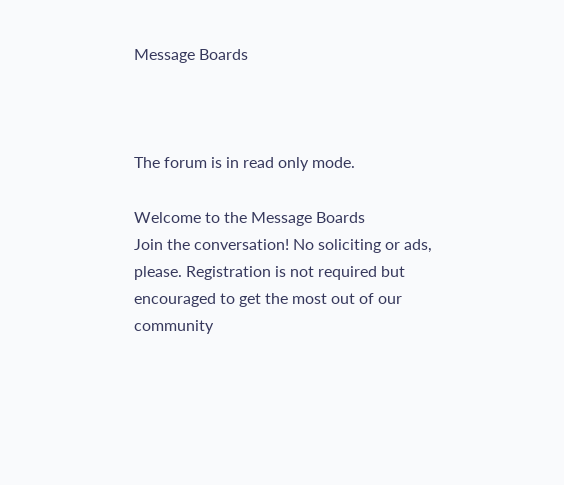Message Boards



The forum is in read only mode.

Welcome to the Message Boards
Join the conversation! No soliciting or ads, please. Registration is not required but encouraged to get the most out of our community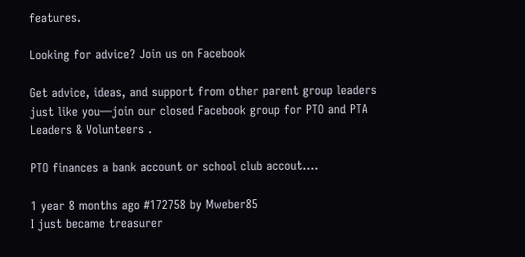features.

Looking for advice? Join us on Facebook

Get advice, ideas, and support from other parent group leaders just like you—join our closed Facebook group for PTO and PTA Leaders & Volunteers .

PTO finances a bank account or school club accout....

1 year 8 months ago #172758 by Mweber85
I just became treasurer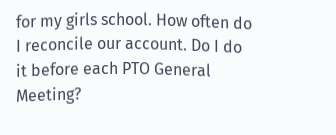for my girls school. How often do I reconcile our account. Do I do it before each PTO General Meeting?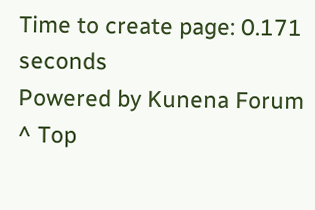Time to create page: 0.171 seconds
Powered by Kunena Forum
^ Top